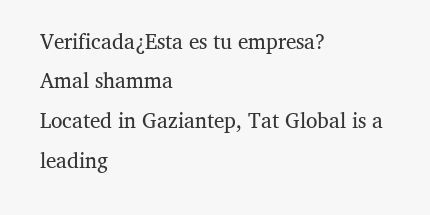Verificada¿Esta es tu empresa?
Amal shamma
Located in Gaziantep, Tat Global is a leading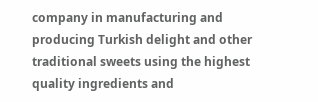company in manufacturing and producing Turkish delight and other traditional sweets using the highest quality ingredients and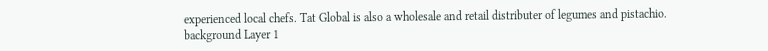experienced local chefs. Tat Global is also a wholesale and retail distributer of legumes and pistachio.
background Layer 1